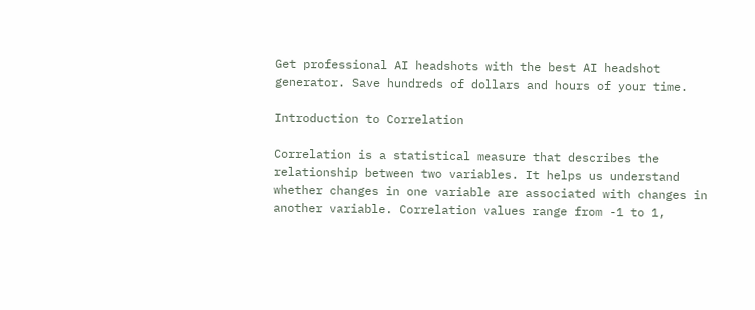Get professional AI headshots with the best AI headshot generator. Save hundreds of dollars and hours of your time.

Introduction to Correlation

Correlation is a statistical measure that describes the relationship between two variables. It helps us understand whether changes in one variable are associated with changes in another variable. Correlation values range from -1 to 1,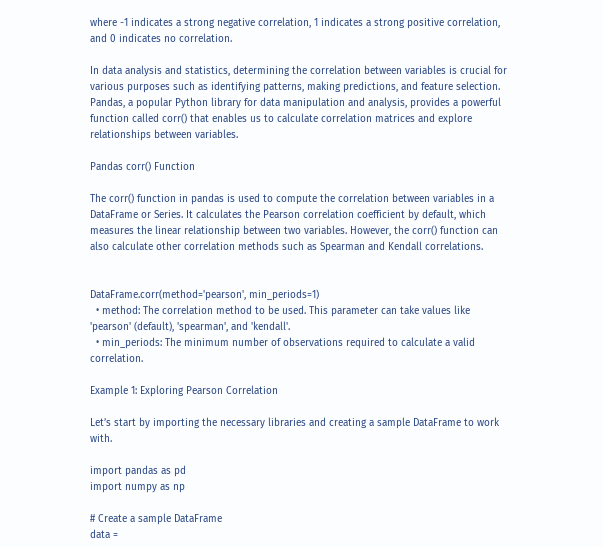where -1 indicates a strong negative correlation, 1 indicates a strong positive correlation, and 0 indicates no correlation.

In data analysis and statistics, determining the correlation between variables is crucial for various purposes such as identifying patterns, making predictions, and feature selection. Pandas, a popular Python library for data manipulation and analysis, provides a powerful function called corr() that enables us to calculate correlation matrices and explore relationships between variables.

Pandas corr() Function

The corr() function in pandas is used to compute the correlation between variables in a DataFrame or Series. It calculates the Pearson correlation coefficient by default, which measures the linear relationship between two variables. However, the corr() function can also calculate other correlation methods such as Spearman and Kendall correlations.


DataFrame.corr(method='pearson', min_periods=1)
  • method: The correlation method to be used. This parameter can take values like 'pearson' (default), 'spearman', and 'kendall'.
  • min_periods: The minimum number of observations required to calculate a valid correlation.

Example 1: Exploring Pearson Correlation

Let’s start by importing the necessary libraries and creating a sample DataFrame to work with.

import pandas as pd
import numpy as np

# Create a sample DataFrame
data =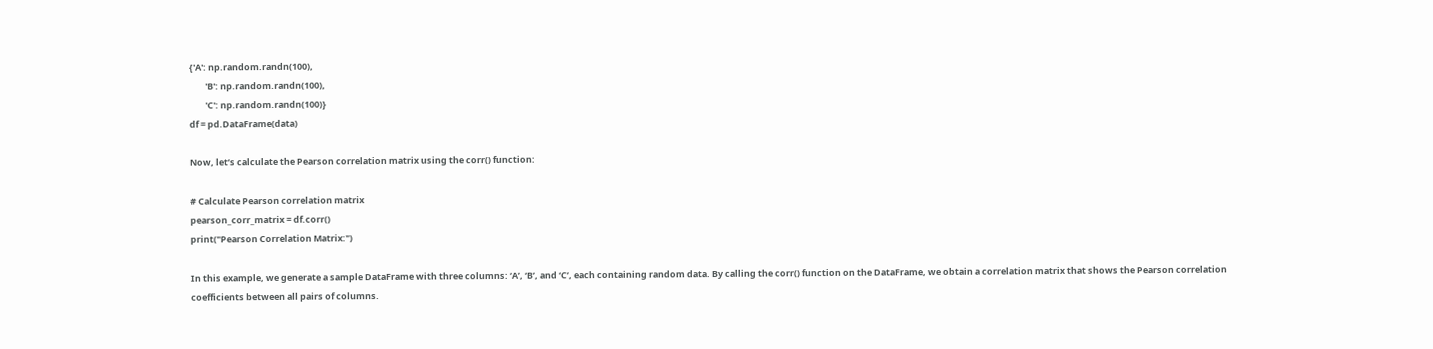{'A': np.random.randn(100),
        'B': np.random.randn(100),
        'C': np.random.randn(100)}
df = pd.DataFrame(data)

Now, let’s calculate the Pearson correlation matrix using the corr() function:

# Calculate Pearson correlation matrix
pearson_corr_matrix = df.corr()
print("Pearson Correlation Matrix:")

In this example, we generate a sample DataFrame with three columns: ‘A’, ‘B’, and ‘C’, each containing random data. By calling the corr() function on the DataFrame, we obtain a correlation matrix that shows the Pearson correlation coefficients between all pairs of columns.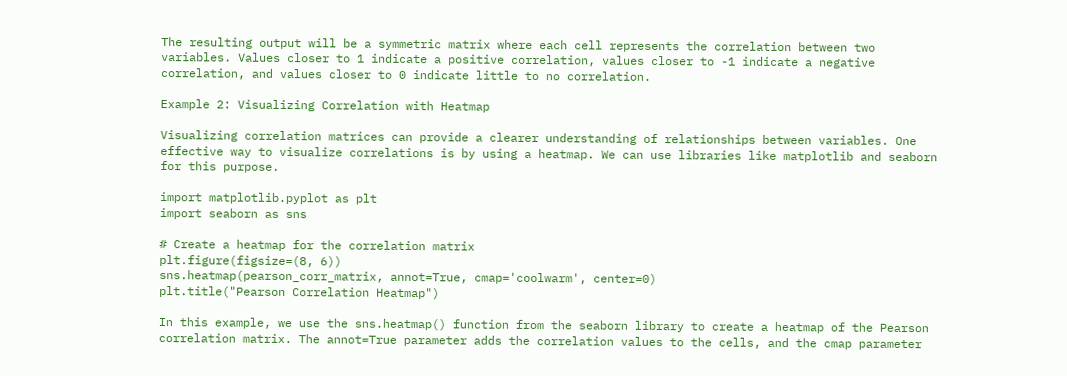The resulting output will be a symmetric matrix where each cell represents the correlation between two variables. Values closer to 1 indicate a positive correlation, values closer to -1 indicate a negative correlation, and values closer to 0 indicate little to no correlation.

Example 2: Visualizing Correlation with Heatmap

Visualizing correlation matrices can provide a clearer understanding of relationships between variables. One effective way to visualize correlations is by using a heatmap. We can use libraries like matplotlib and seaborn for this purpose.

import matplotlib.pyplot as plt
import seaborn as sns

# Create a heatmap for the correlation matrix
plt.figure(figsize=(8, 6))
sns.heatmap(pearson_corr_matrix, annot=True, cmap='coolwarm', center=0)
plt.title("Pearson Correlation Heatmap")

In this example, we use the sns.heatmap() function from the seaborn library to create a heatmap of the Pearson correlation matrix. The annot=True parameter adds the correlation values to the cells, and the cmap parameter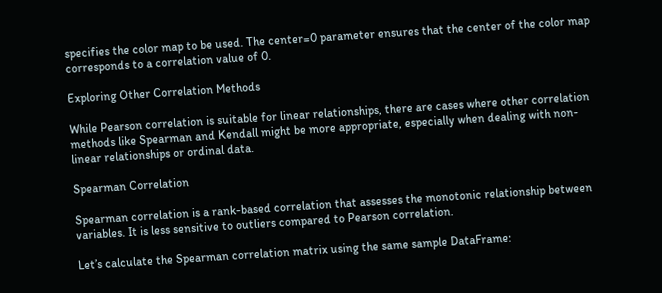specifies the color map to be used. The center=0 parameter ensures that the center of the color map corresponds to a correlation value of 0.

Exploring Other Correlation Methods

While Pearson correlation is suitable for linear relationships, there are cases where other correlation methods like Spearman and Kendall might be more appropriate, especially when dealing with non-linear relationships or ordinal data.

Spearman Correlation

Spearman correlation is a rank-based correlation that assesses the monotonic relationship between variables. It is less sensitive to outliers compared to Pearson correlation.

Let’s calculate the Spearman correlation matrix using the same sample DataFrame: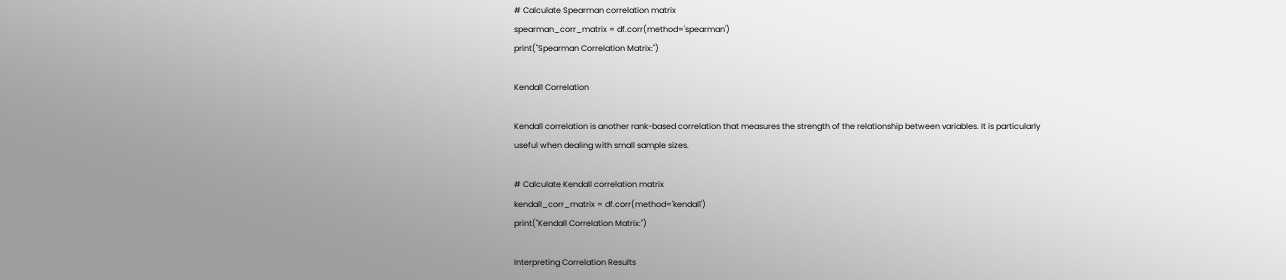# Calculate Spearman correlation matrix
spearman_corr_matrix = df.corr(method='spearman')
print("Spearman Correlation Matrix:")

Kendall Correlation

Kendall correlation is another rank-based correlation that measures the strength of the relationship between variables. It is particularly useful when dealing with small sample sizes.

# Calculate Kendall correlation matrix
kendall_corr_matrix = df.corr(method='kendall')
print("Kendall Correlation Matrix:")

Interpreting Correlation Results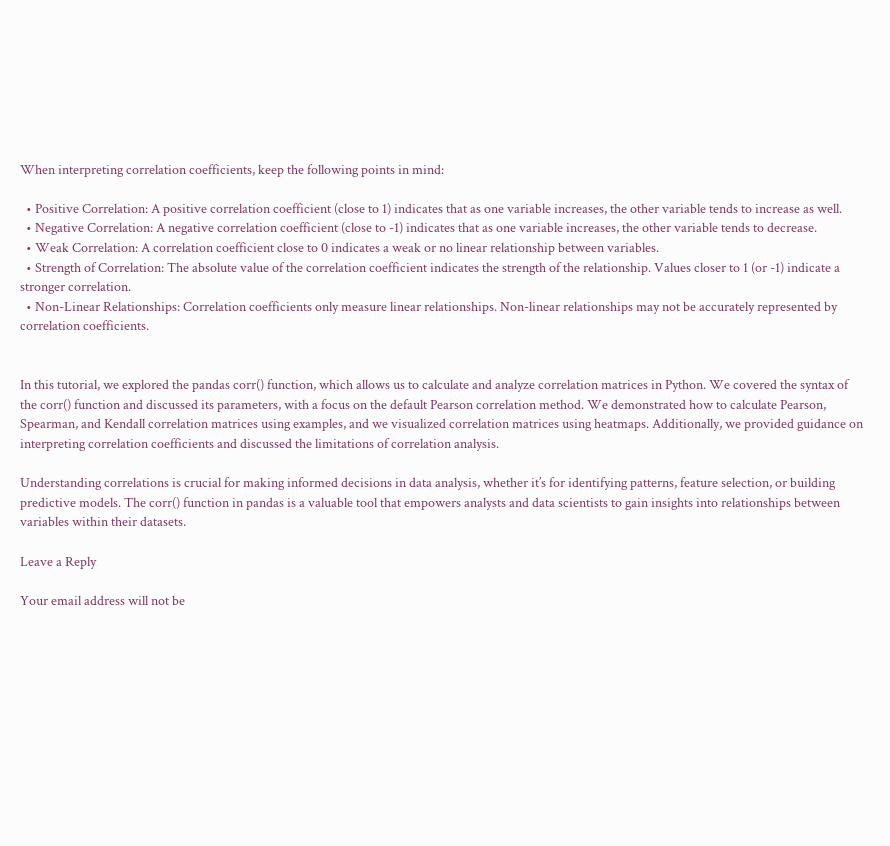When interpreting correlation coefficients, keep the following points in mind:

  • Positive Correlation: A positive correlation coefficient (close to 1) indicates that as one variable increases, the other variable tends to increase as well.
  • Negative Correlation: A negative correlation coefficient (close to -1) indicates that as one variable increases, the other variable tends to decrease.
  • Weak Correlation: A correlation coefficient close to 0 indicates a weak or no linear relationship between variables.
  • Strength of Correlation: The absolute value of the correlation coefficient indicates the strength of the relationship. Values closer to 1 (or -1) indicate a stronger correlation.
  • Non-Linear Relationships: Correlation coefficients only measure linear relationships. Non-linear relationships may not be accurately represented by correlation coefficients.


In this tutorial, we explored the pandas corr() function, which allows us to calculate and analyze correlation matrices in Python. We covered the syntax of the corr() function and discussed its parameters, with a focus on the default Pearson correlation method. We demonstrated how to calculate Pearson, Spearman, and Kendall correlation matrices using examples, and we visualized correlation matrices using heatmaps. Additionally, we provided guidance on interpreting correlation coefficients and discussed the limitations of correlation analysis.

Understanding correlations is crucial for making informed decisions in data analysis, whether it’s for identifying patterns, feature selection, or building predictive models. The corr() function in pandas is a valuable tool that empowers analysts and data scientists to gain insights into relationships between variables within their datasets.

Leave a Reply

Your email address will not be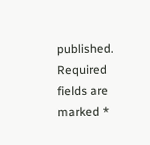published. Required fields are marked *